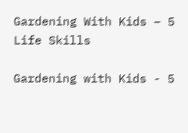Gardening With Kids – 5 Life Skills

Gardening with Kids - 5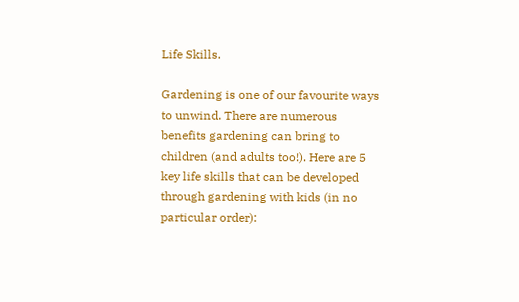Life Skills.

Gardening is one of our favourite ways to unwind. There are numerous benefits gardening can bring to children (and adults too!). Here are 5 key life skills that can be developed through gardening with kids (in no particular order):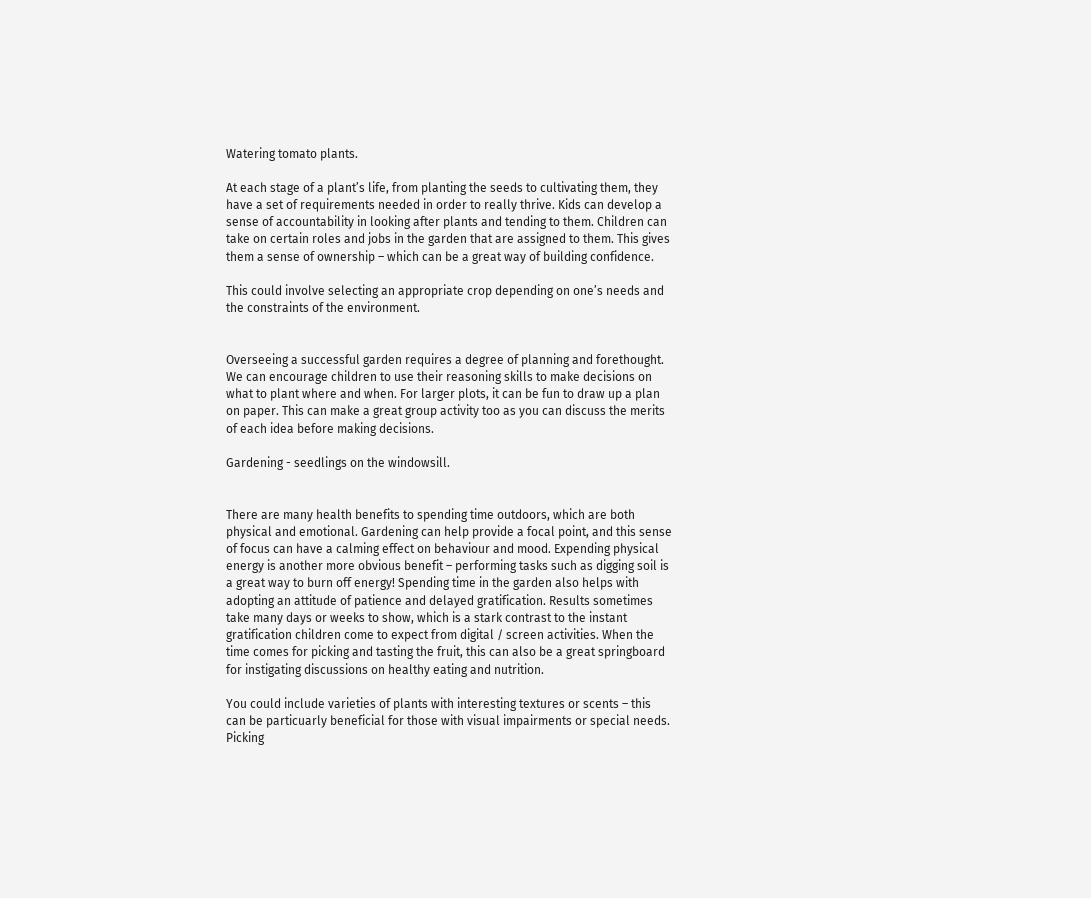Watering tomato plants.

At each stage of a plant’s life, from planting the seeds to cultivating them, they have a set of requirements needed in order to really thrive. Kids can develop a sense of accountability in looking after plants and tending to them. Children can take on certain roles and jobs in the garden that are assigned to them. This gives them a sense of ownership – which can be a great way of building confidence.

This could involve selecting an appropriate crop depending on one’s needs and the constraints of the environment.


Overseeing a successful garden requires a degree of planning and forethought. We can encourage children to use their reasoning skills to make decisions on what to plant where and when. For larger plots, it can be fun to draw up a plan on paper. This can make a great group activity too as you can discuss the merits of each idea before making decisions.

Gardening - seedlings on the windowsill.


There are many health benefits to spending time outdoors, which are both physical and emotional. Gardening can help provide a focal point, and this sense of focus can have a calming effect on behaviour and mood. Expending physical energy is another more obvious benefit – performing tasks such as digging soil is a great way to burn off energy! Spending time in the garden also helps with adopting an attitude of patience and delayed gratification. Results sometimes take many days or weeks to show, which is a stark contrast to the instant gratification children come to expect from digital / screen activities. When the time comes for picking and tasting the fruit, this can also be a great springboard for instigating discussions on healthy eating and nutrition.

You could include varieties of plants with interesting textures or scents – this can be particuarly beneficial for those with visual impairments or special needs.
Picking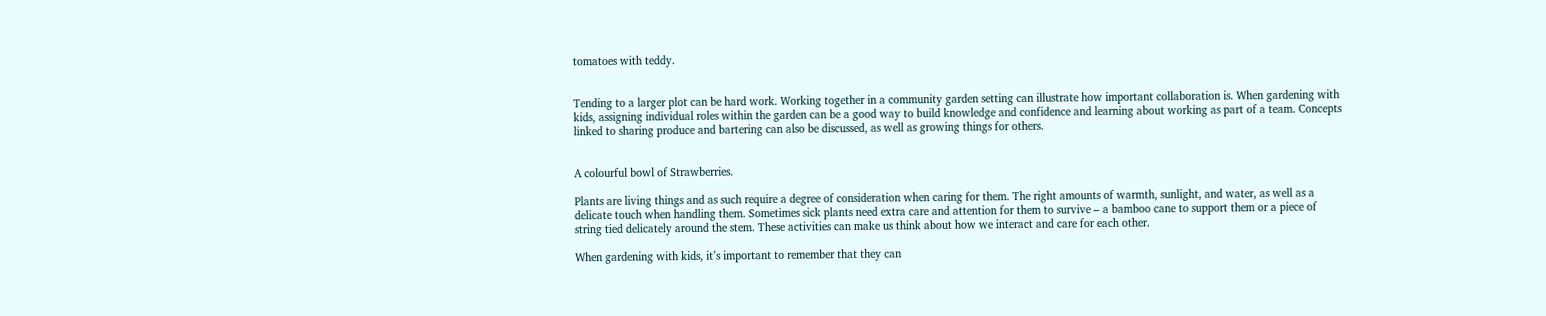tomatoes with teddy.


Tending to a larger plot can be hard work. Working together in a community garden setting can illustrate how important collaboration is. When gardening with kids, assigning individual roles within the garden can be a good way to build knowledge and confidence and learning about working as part of a team. Concepts linked to sharing produce and bartering can also be discussed, as well as growing things for others.


A colourful bowl of Strawberries.

Plants are living things and as such require a degree of consideration when caring for them. The right amounts of warmth, sunlight, and water, as well as a delicate touch when handling them. Sometimes sick plants need extra care and attention for them to survive – a bamboo cane to support them or a piece of string tied delicately around the stem. These activities can make us think about how we interact and care for each other.

When gardening with kids, it’s important to remember that they can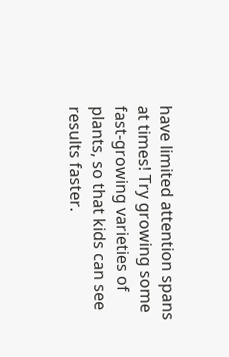have limited attention spans at times! Try growing some fast-growing varieties of plants, so that kids can see results faster.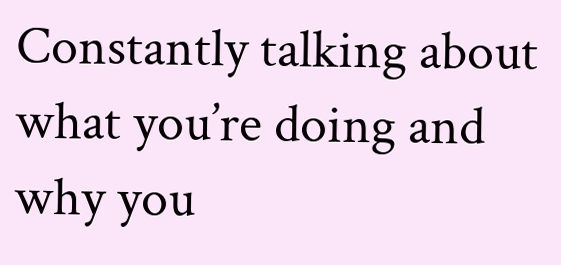Constantly talking about what you’re doing and why you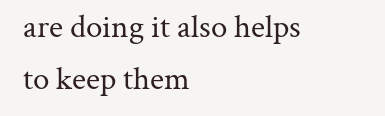are doing it also helps to keep them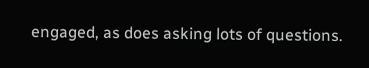engaged, as does asking lots of questions.